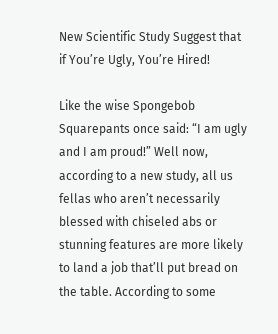New Scientific Study Suggest that if You’re Ugly, You’re Hired!

Like the wise Spongebob Squarepants once said: “I am ugly and I am proud!” Well now, according to a new study, all us fellas who aren’t necessarily blessed with chiseled abs or stunning features are more likely to land a job that’ll put bread on the table. According to some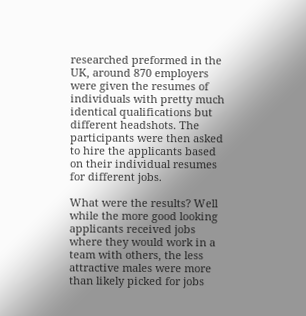researched preformed in the UK, around 870 employers were given the resumes of individuals with pretty much identical qualifications but different headshots. The participants were then asked to hire the applicants based on their individual resumes for different jobs.

What were the results? Well while the more good looking applicants received jobs where they would work in a team with others, the less attractive males were more than likely picked for jobs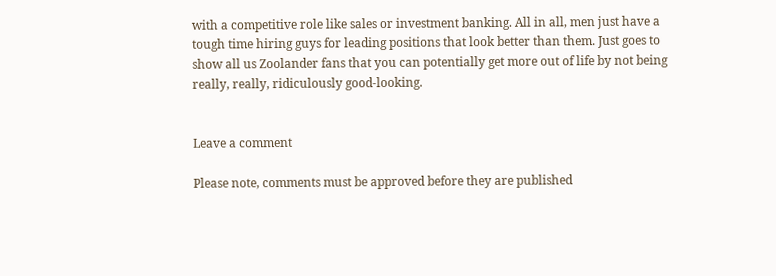with a competitive role like sales or investment banking. All in all, men just have a tough time hiring guys for leading positions that look better than them. Just goes to show all us Zoolander fans that you can potentially get more out of life by not being really, really, ridiculously good-looking.


Leave a comment

Please note, comments must be approved before they are published